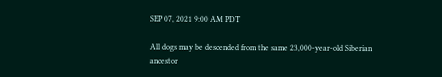SEP 07, 2021 9:00 AM PDT

All dogs may be descended from the same 23,000-year-old Siberian ancestor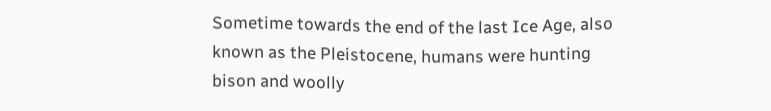Sometime towards the end of the last Ice Age, also known as the Pleistocene, humans were hunting bison and woolly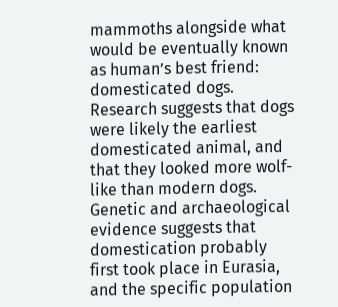mammoths alongside what would be eventually known as human’s best friend: domesticated dogs. Research suggests that dogs were likely the earliest domesticated animal, and that they looked more wolf-like than modern dogs. Genetic and archaeological evidence suggests that domestication probably first took place in Eurasia, and the specific population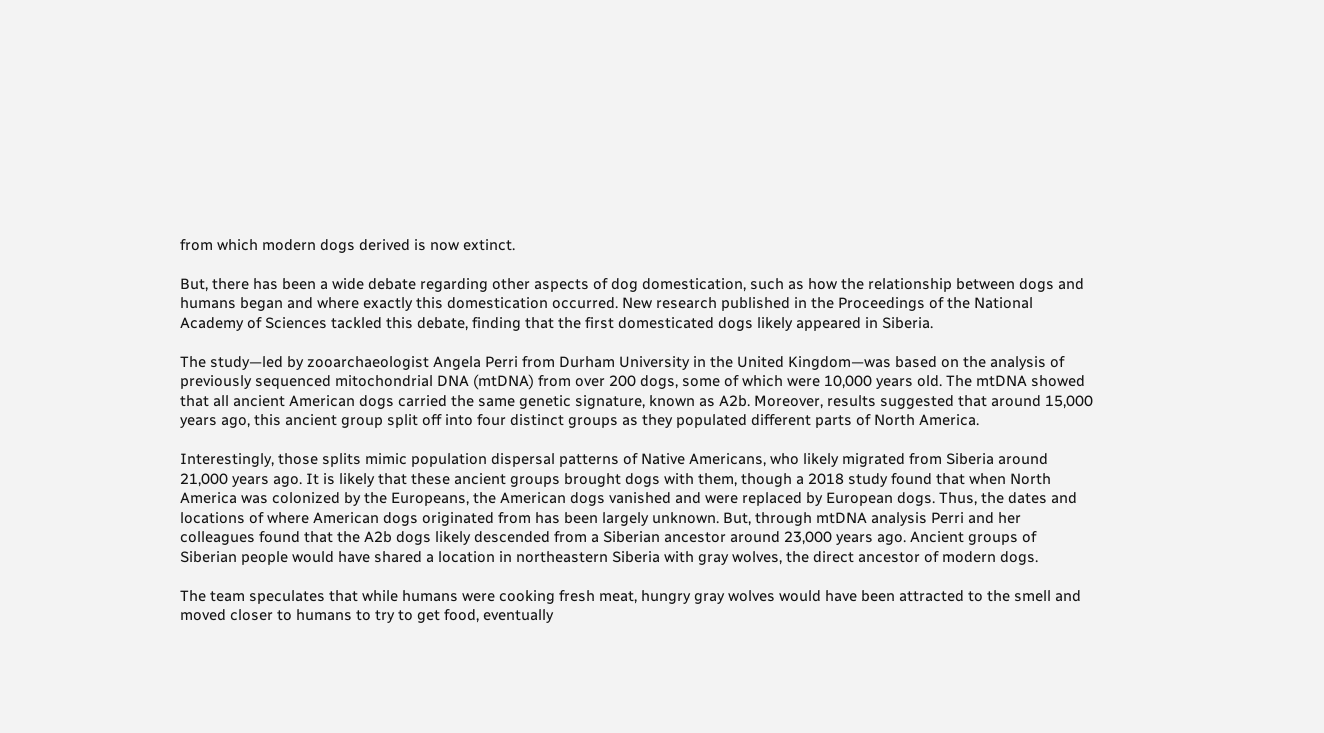from which modern dogs derived is now extinct.

But, there has been a wide debate regarding other aspects of dog domestication, such as how the relationship between dogs and humans began and where exactly this domestication occurred. New research published in the Proceedings of the National Academy of Sciences tackled this debate, finding that the first domesticated dogs likely appeared in Siberia.

The study—led by zooarchaeologist Angela Perri from Durham University in the United Kingdom—was based on the analysis of previously sequenced mitochondrial DNA (mtDNA) from over 200 dogs, some of which were 10,000 years old. The mtDNA showed that all ancient American dogs carried the same genetic signature, known as A2b. Moreover, results suggested that around 15,000 years ago, this ancient group split off into four distinct groups as they populated different parts of North America.

Interestingly, those splits mimic population dispersal patterns of Native Americans, who likely migrated from Siberia around 21,000 years ago. It is likely that these ancient groups brought dogs with them, though a 2018 study found that when North America was colonized by the Europeans, the American dogs vanished and were replaced by European dogs. Thus, the dates and locations of where American dogs originated from has been largely unknown. But, through mtDNA analysis Perri and her colleagues found that the A2b dogs likely descended from a Siberian ancestor around 23,000 years ago. Ancient groups of Siberian people would have shared a location in northeastern Siberia with gray wolves, the direct ancestor of modern dogs.

The team speculates that while humans were cooking fresh meat, hungry gray wolves would have been attracted to the smell and moved closer to humans to try to get food, eventually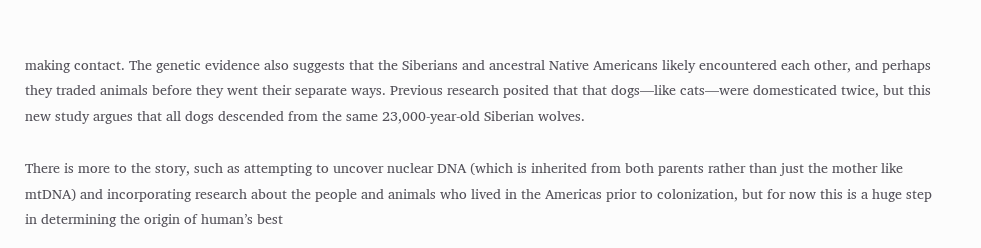making contact. The genetic evidence also suggests that the Siberians and ancestral Native Americans likely encountered each other, and perhaps they traded animals before they went their separate ways. Previous research posited that that dogs—like cats—were domesticated twice, but this new study argues that all dogs descended from the same 23,000-year-old Siberian wolves.

There is more to the story, such as attempting to uncover nuclear DNA (which is inherited from both parents rather than just the mother like mtDNA) and incorporating research about the people and animals who lived in the Americas prior to colonization, but for now this is a huge step in determining the origin of human’s best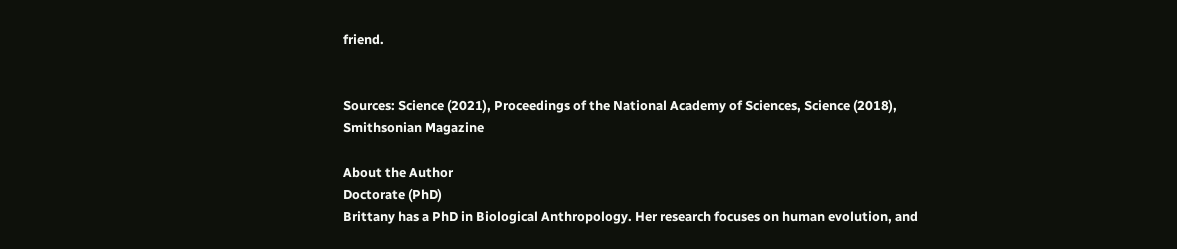friend.


Sources: Science (2021), Proceedings of the National Academy of Sciences, Science (2018), Smithsonian Magazine

About the Author
Doctorate (PhD)
Brittany has a PhD in Biological Anthropology. Her research focuses on human evolution, and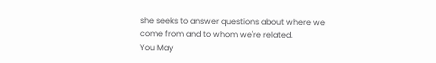she seeks to answer questions about where we come from and to whom we're related.
You May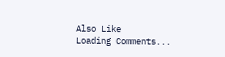Also Like
Loading Comments...